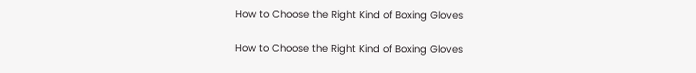How to Choose the Right Kind of Boxing Gloves

How to Choose the Right Kind of Boxing Gloves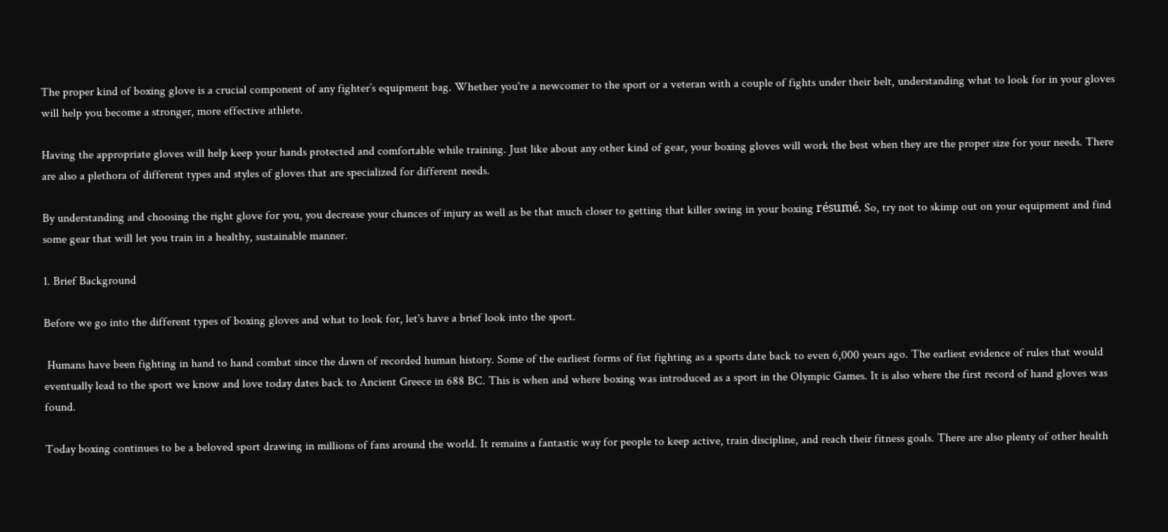The proper kind of boxing glove is a crucial component of any fighter’s equipment bag. Whether you're a newcomer to the sport or a veteran with a couple of fights under their belt, understanding what to look for in your gloves will help you become a stronger, more effective athlete.

Having the appropriate gloves will help keep your hands protected and comfortable while training. Just like about any other kind of gear, your boxing gloves will work the best when they are the proper size for your needs. There are also a plethora of different types and styles of gloves that are specialized for different needs.

By understanding and choosing the right glove for you, you decrease your chances of injury as well as be that much closer to getting that killer swing in your boxing résumé. So, try not to skimp out on your equipment and find some gear that will let you train in a healthy, sustainable manner.

1. Brief Background

Before we go into the different types of boxing gloves and what to look for, let's have a brief look into the sport.

 Humans have been fighting in hand to hand combat since the dawn of recorded human history. Some of the earliest forms of fist fighting as a sports date back to even 6,000 years ago. The earliest evidence of rules that would eventually lead to the sport we know and love today dates back to Ancient Greece in 688 BC. This is when and where boxing was introduced as a sport in the Olympic Games. It is also where the first record of hand gloves was found.

Today boxing continues to be a beloved sport drawing in millions of fans around the world. It remains a fantastic way for people to keep active, train discipline, and reach their fitness goals. There are also plenty of other health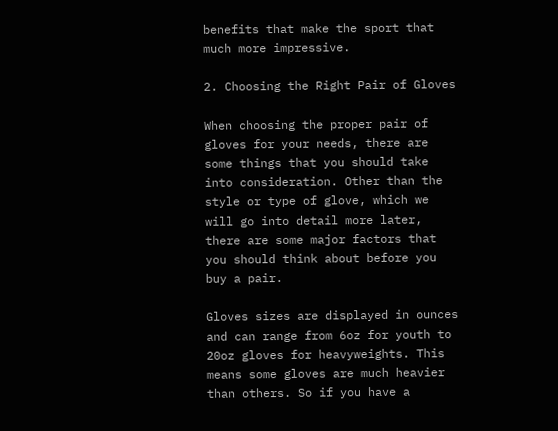benefits that make the sport that much more impressive.

2. Choosing the Right Pair of Gloves

When choosing the proper pair of gloves for your needs, there are some things that you should take into consideration. Other than the style or type of glove, which we will go into detail more later, there are some major factors that you should think about before you buy a pair.

Gloves sizes are displayed in ounces and can range from 6oz for youth to 20oz gloves for heavyweights. This means some gloves are much heavier than others. So if you have a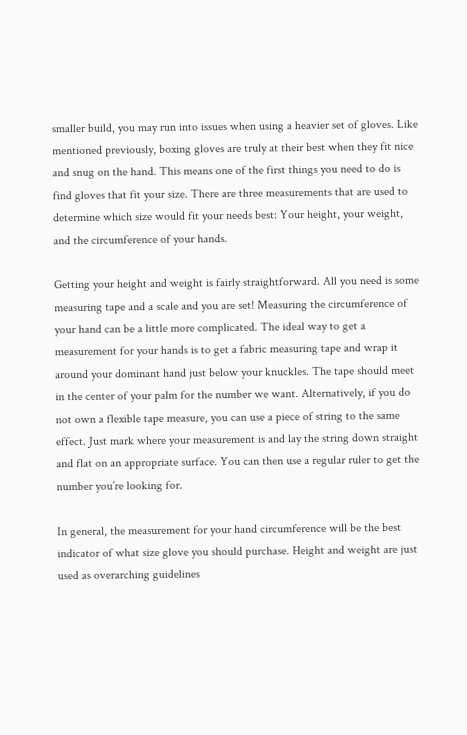smaller build, you may run into issues when using a heavier set of gloves. Like mentioned previously, boxing gloves are truly at their best when they fit nice and snug on the hand. This means one of the first things you need to do is find gloves that fit your size. There are three measurements that are used to determine which size would fit your needs best: Your height, your weight, and the circumference of your hands.

Getting your height and weight is fairly straightforward. All you need is some measuring tape and a scale and you are set! Measuring the circumference of your hand can be a little more complicated. The ideal way to get a measurement for your hands is to get a fabric measuring tape and wrap it around your dominant hand just below your knuckles. The tape should meet in the center of your palm for the number we want. Alternatively, if you do not own a flexible tape measure, you can use a piece of string to the same effect. Just mark where your measurement is and lay the string down straight and flat on an appropriate surface. You can then use a regular ruler to get the number you’re looking for.

In general, the measurement for your hand circumference will be the best indicator of what size glove you should purchase. Height and weight are just used as overarching guidelines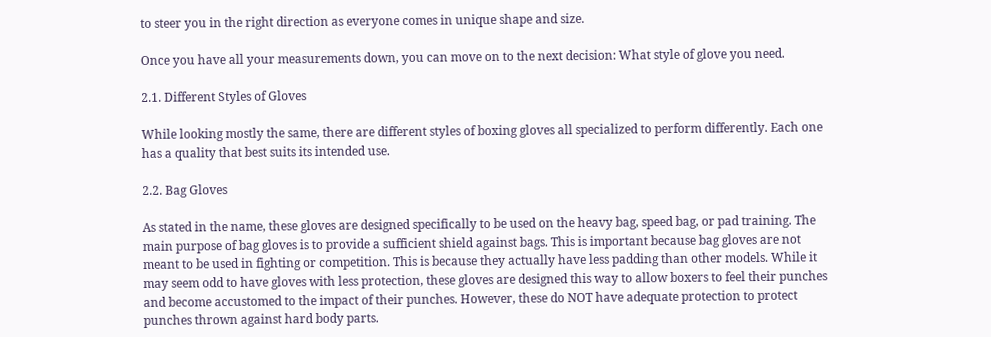to steer you in the right direction as everyone comes in unique shape and size.

Once you have all your measurements down, you can move on to the next decision: What style of glove you need.

2.1. Different Styles of Gloves

While looking mostly the same, there are different styles of boxing gloves all specialized to perform differently. Each one has a quality that best suits its intended use.

2.2. Bag Gloves

As stated in the name, these gloves are designed specifically to be used on the heavy bag, speed bag, or pad training. The main purpose of bag gloves is to provide a sufficient shield against bags. This is important because bag gloves are not meant to be used in fighting or competition. This is because they actually have less padding than other models. While it may seem odd to have gloves with less protection, these gloves are designed this way to allow boxers to feel their punches and become accustomed to the impact of their punches. However, these do NOT have adequate protection to protect punches thrown against hard body parts.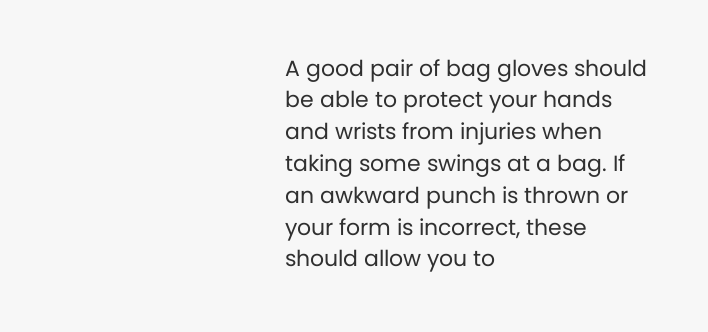A good pair of bag gloves should be able to protect your hands and wrists from injuries when taking some swings at a bag. If an awkward punch is thrown or your form is incorrect, these should allow you to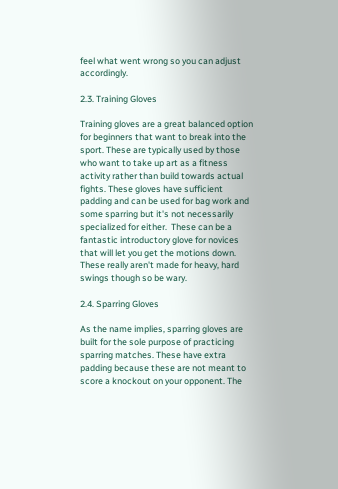feel what went wrong so you can adjust accordingly.

2.3. Training Gloves

Training gloves are a great balanced option for beginners that want to break into the sport. These are typically used by those who want to take up art as a fitness activity rather than build towards actual fights. These gloves have sufficient padding and can be used for bag work and some sparring but it's not necessarily specialized for either.  These can be a fantastic introductory glove for novices that will let you get the motions down. These really aren't made for heavy, hard swings though so be wary.

2.4. Sparring Gloves

As the name implies, sparring gloves are built for the sole purpose of practicing sparring matches. These have extra padding because these are not meant to score a knockout on your opponent. The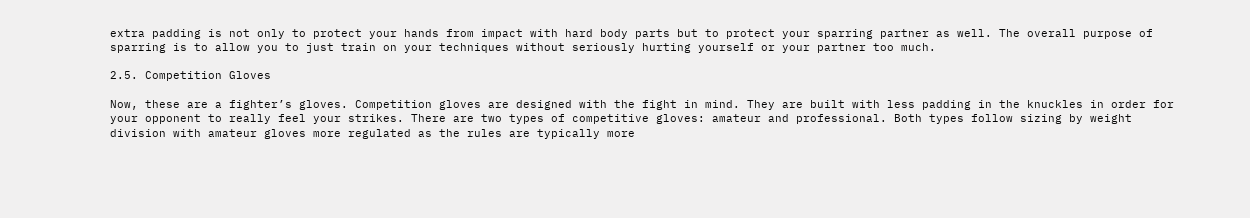extra padding is not only to protect your hands from impact with hard body parts but to protect your sparring partner as well. The overall purpose of sparring is to allow you to just train on your techniques without seriously hurting yourself or your partner too much.

2.5. Competition Gloves

Now, these are a fighter’s gloves. Competition gloves are designed with the fight in mind. They are built with less padding in the knuckles in order for your opponent to really feel your strikes. There are two types of competitive gloves: amateur and professional. Both types follow sizing by weight division with amateur gloves more regulated as the rules are typically more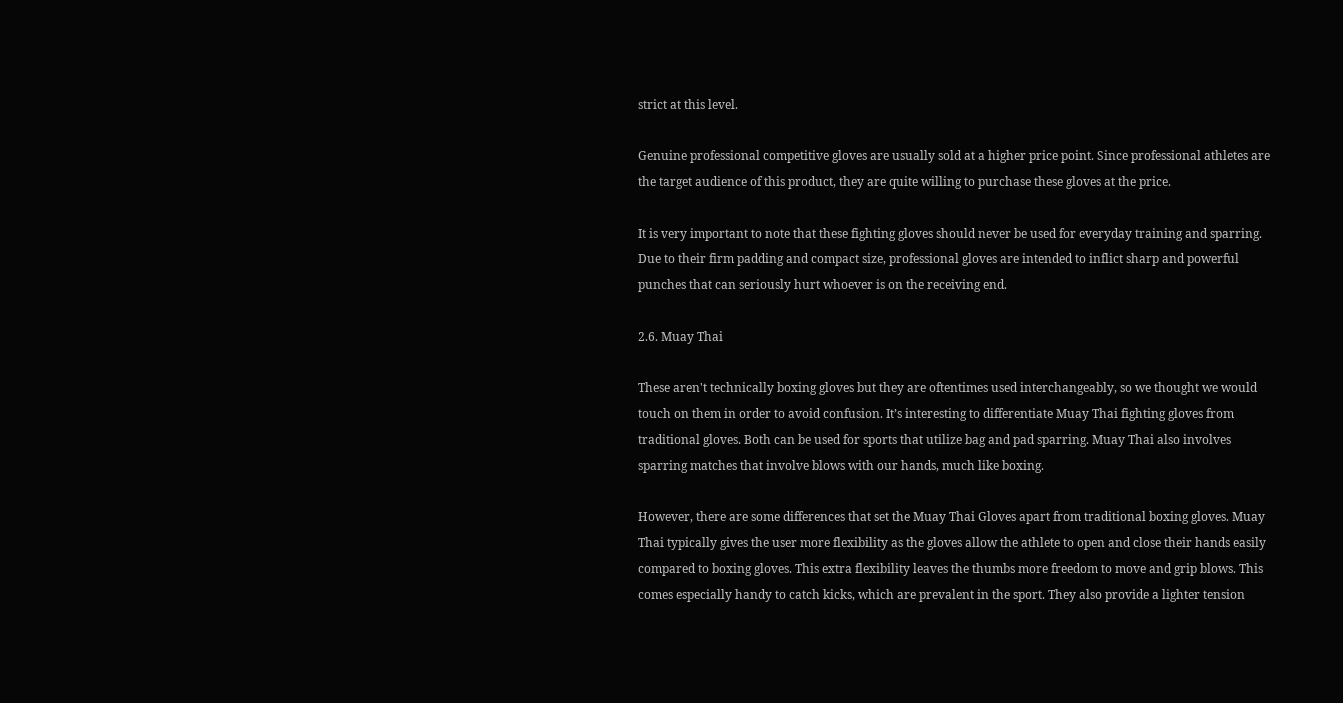strict at this level.

Genuine professional competitive gloves are usually sold at a higher price point. Since professional athletes are the target audience of this product, they are quite willing to purchase these gloves at the price.

It is very important to note that these fighting gloves should never be used for everyday training and sparring. Due to their firm padding and compact size, professional gloves are intended to inflict sharp and powerful punches that can seriously hurt whoever is on the receiving end.

2.6. Muay Thai

These aren't technically boxing gloves but they are oftentimes used interchangeably, so we thought we would touch on them in order to avoid confusion. It’s interesting to differentiate Muay Thai fighting gloves from traditional gloves. Both can be used for sports that utilize bag and pad sparring. Muay Thai also involves sparring matches that involve blows with our hands, much like boxing.

However, there are some differences that set the Muay Thai Gloves apart from traditional boxing gloves. Muay Thai typically gives the user more flexibility as the gloves allow the athlete to open and close their hands easily compared to boxing gloves. This extra flexibility leaves the thumbs more freedom to move and grip blows. This comes especially handy to catch kicks, which are prevalent in the sport. They also provide a lighter tension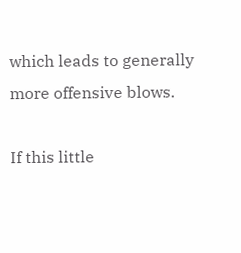which leads to generally more offensive blows.

If this little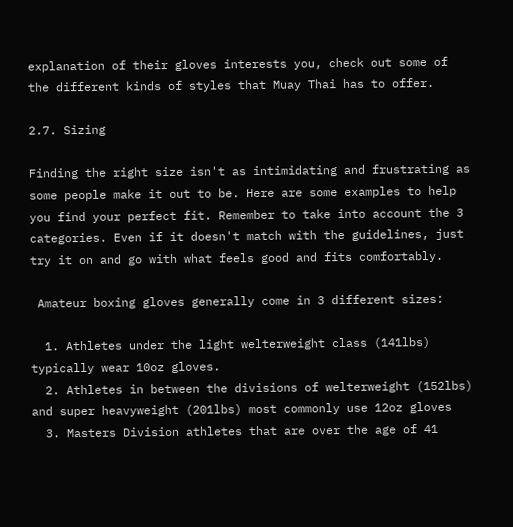explanation of their gloves interests you, check out some of the different kinds of styles that Muay Thai has to offer.

2.7. Sizing

Finding the right size isn't as intimidating and frustrating as some people make it out to be. Here are some examples to help you find your perfect fit. Remember to take into account the 3 categories. Even if it doesn't match with the guidelines, just try it on and go with what feels good and fits comfortably.

 Amateur boxing gloves generally come in 3 different sizes:

  1. Athletes under the light welterweight class (141lbs) typically wear 10oz gloves.
  2. Athletes in between the divisions of welterweight (152lbs) and super heavyweight (201lbs) most commonly use 12oz gloves
  3. Masters Division athletes that are over the age of 41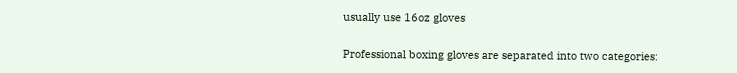usually use 16oz gloves

Professional boxing gloves are separated into two categories: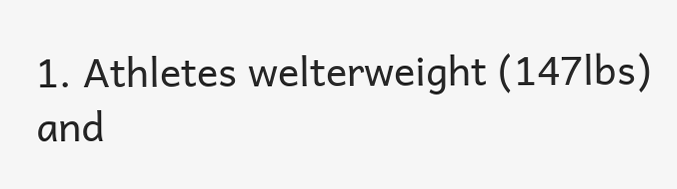1. Athletes welterweight (147lbs) and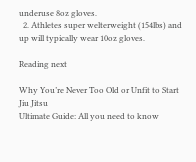underuse 8oz gloves.
  2. Athletes super welterweight (154lbs) and up will typically wear 10oz gloves.

Reading next

Why You’re Never Too Old or Unfit to Start Jiu Jitsu
Ultimate Guide: All you need to know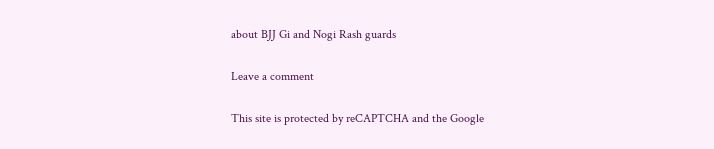about BJJ Gi and Nogi Rash guards

Leave a comment

This site is protected by reCAPTCHA and the Google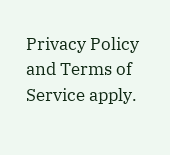Privacy Policy and Terms of Service apply.